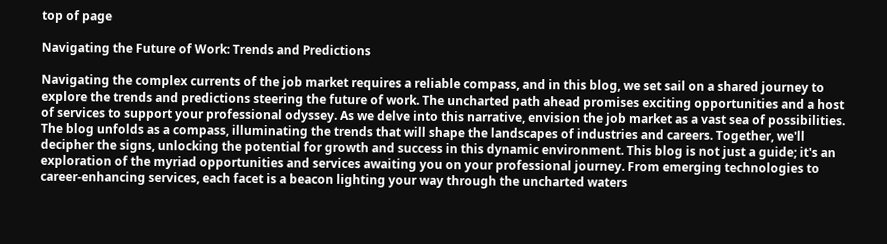top of page

Navigating the Future of Work: Trends and Predictions

Navigating the complex currents of the job market requires a reliable compass, and in this blog, we set sail on a shared journey to explore the trends and predictions steering the future of work. The uncharted path ahead promises exciting opportunities and a host of services to support your professional odyssey. As we delve into this narrative, envision the job market as a vast sea of possibilities. The blog unfolds as a compass, illuminating the trends that will shape the landscapes of industries and careers. Together, we'll decipher the signs, unlocking the potential for growth and success in this dynamic environment. This blog is not just a guide; it's an exploration of the myriad opportunities and services awaiting you on your professional journey. From emerging technologies to career-enhancing services, each facet is a beacon lighting your way through the uncharted waters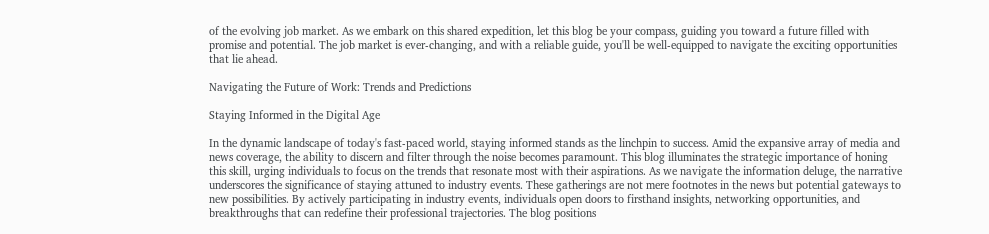of the evolving job market. As we embark on this shared expedition, let this blog be your compass, guiding you toward a future filled with promise and potential. The job market is ever-changing, and with a reliable guide, you'll be well-equipped to navigate the exciting opportunities that lie ahead.

Navigating the Future of Work: Trends and Predictions

Staying Informed in the Digital Age

In the dynamic landscape of today's fast-paced world, staying informed stands as the linchpin to success. Amid the expansive array of media and news coverage, the ability to discern and filter through the noise becomes paramount. This blog illuminates the strategic importance of honing this skill, urging individuals to focus on the trends that resonate most with their aspirations. As we navigate the information deluge, the narrative underscores the significance of staying attuned to industry events. These gatherings are not mere footnotes in the news but potential gateways to new possibilities. By actively participating in industry events, individuals open doors to firsthand insights, networking opportunities, and breakthroughs that can redefine their professional trajectories. The blog positions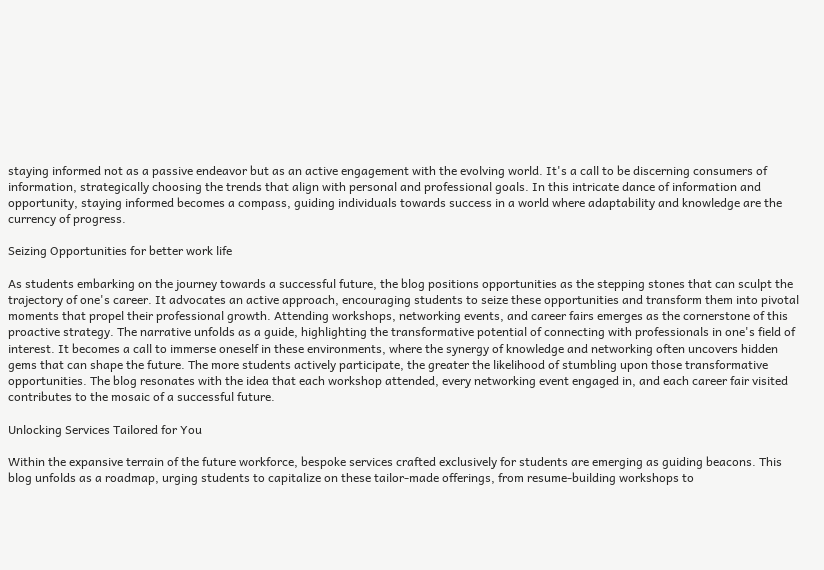staying informed not as a passive endeavor but as an active engagement with the evolving world. It's a call to be discerning consumers of information, strategically choosing the trends that align with personal and professional goals. In this intricate dance of information and opportunity, staying informed becomes a compass, guiding individuals towards success in a world where adaptability and knowledge are the currency of progress.

Seizing Opportunities for better work life

As students embarking on the journey towards a successful future, the blog positions opportunities as the stepping stones that can sculpt the trajectory of one's career. It advocates an active approach, encouraging students to seize these opportunities and transform them into pivotal moments that propel their professional growth. Attending workshops, networking events, and career fairs emerges as the cornerstone of this proactive strategy. The narrative unfolds as a guide, highlighting the transformative potential of connecting with professionals in one's field of interest. It becomes a call to immerse oneself in these environments, where the synergy of knowledge and networking often uncovers hidden gems that can shape the future. The more students actively participate, the greater the likelihood of stumbling upon those transformative opportunities. The blog resonates with the idea that each workshop attended, every networking event engaged in, and each career fair visited contributes to the mosaic of a successful future.

Unlocking Services Tailored for You

Within the expansive terrain of the future workforce, bespoke services crafted exclusively for students are emerging as guiding beacons. This blog unfolds as a roadmap, urging students to capitalize on these tailor-made offerings, from resume-building workshops to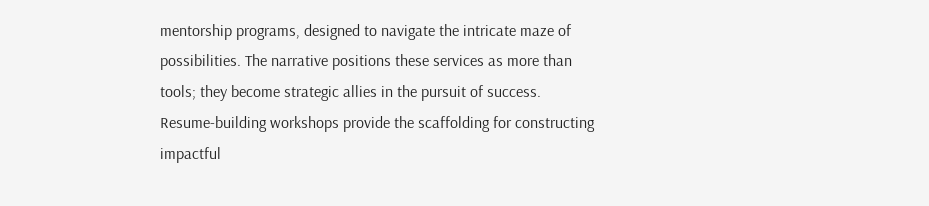mentorship programs, designed to navigate the intricate maze of possibilities. The narrative positions these services as more than tools; they become strategic allies in the pursuit of success. Resume-building workshops provide the scaffolding for constructing impactful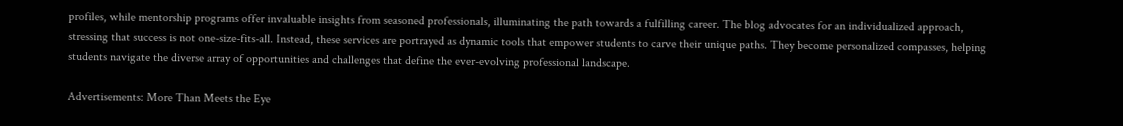profiles, while mentorship programs offer invaluable insights from seasoned professionals, illuminating the path towards a fulfilling career. The blog advocates for an individualized approach, stressing that success is not one-size-fits-all. Instead, these services are portrayed as dynamic tools that empower students to carve their unique paths. They become personalized compasses, helping students navigate the diverse array of opportunities and challenges that define the ever-evolving professional landscape.

Advertisements: More Than Meets the Eye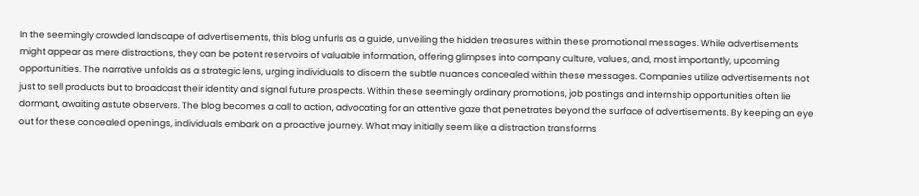In the seemingly crowded landscape of advertisements, this blog unfurls as a guide, unveiling the hidden treasures within these promotional messages. While advertisements might appear as mere distractions, they can be potent reservoirs of valuable information, offering glimpses into company culture, values, and, most importantly, upcoming opportunities. The narrative unfolds as a strategic lens, urging individuals to discern the subtle nuances concealed within these messages. Companies utilize advertisements not just to sell products but to broadcast their identity and signal future prospects. Within these seemingly ordinary promotions, job postings and internship opportunities often lie dormant, awaiting astute observers. The blog becomes a call to action, advocating for an attentive gaze that penetrates beyond the surface of advertisements. By keeping an eye out for these concealed openings, individuals embark on a proactive journey. What may initially seem like a distraction transforms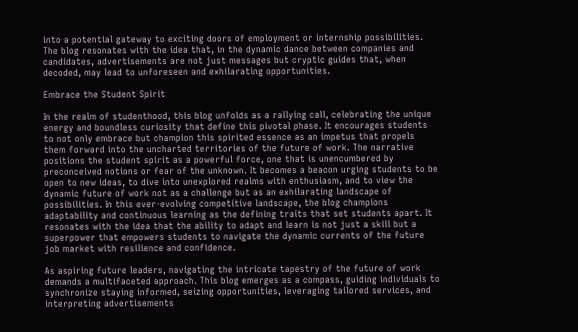into a potential gateway to exciting doors of employment or internship possibilities. The blog resonates with the idea that, in the dynamic dance between companies and candidates, advertisements are not just messages but cryptic guides that, when decoded, may lead to unforeseen and exhilarating opportunities.

Embrace the Student Spirit

In the realm of studenthood, this blog unfolds as a rallying call, celebrating the unique energy and boundless curiosity that define this pivotal phase. It encourages students to not only embrace but champion this spirited essence as an impetus that propels them forward into the uncharted territories of the future of work. The narrative positions the student spirit as a powerful force, one that is unencumbered by preconceived notions or fear of the unknown. It becomes a beacon urging students to be open to new ideas, to dive into unexplored realms with enthusiasm, and to view the dynamic future of work not as a challenge but as an exhilarating landscape of possibilities. In this ever-evolving competitive landscape, the blog champions adaptability and continuous learning as the defining traits that set students apart. It resonates with the idea that the ability to adapt and learn is not just a skill but a superpower that empowers students to navigate the dynamic currents of the future job market with resilience and confidence.

As aspiring future leaders, navigating the intricate tapestry of the future of work demands a multifaceted approach. This blog emerges as a compass, guiding individuals to synchronize staying informed, seizing opportunities, leveraging tailored services, and interpreting advertisements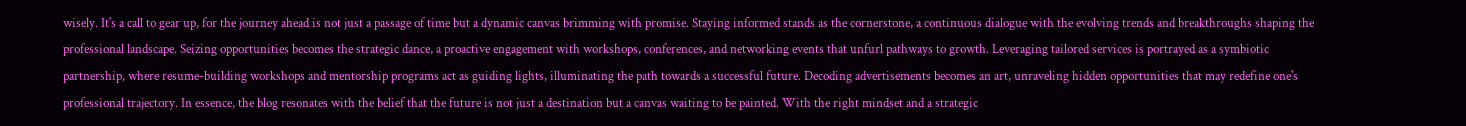wisely. It's a call to gear up, for the journey ahead is not just a passage of time but a dynamic canvas brimming with promise. Staying informed stands as the cornerstone, a continuous dialogue with the evolving trends and breakthroughs shaping the professional landscape. Seizing opportunities becomes the strategic dance, a proactive engagement with workshops, conferences, and networking events that unfurl pathways to growth. Leveraging tailored services is portrayed as a symbiotic partnership, where resume-building workshops and mentorship programs act as guiding lights, illuminating the path towards a successful future. Decoding advertisements becomes an art, unraveling hidden opportunities that may redefine one's professional trajectory. In essence, the blog resonates with the belief that the future is not just a destination but a canvas waiting to be painted. With the right mindset and a strategic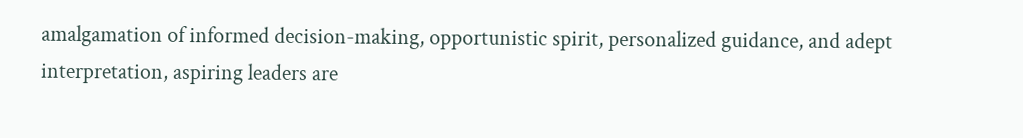amalgamation of informed decision-making, opportunistic spirit, personalized guidance, and adept interpretation, aspiring leaders are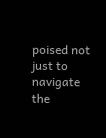poised not just to navigate the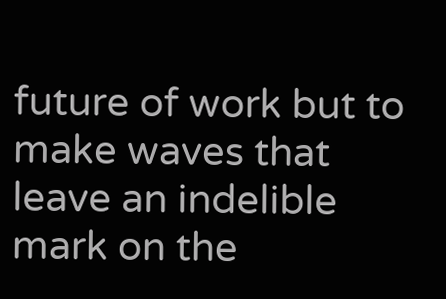future of work but to make waves that leave an indelible mark on the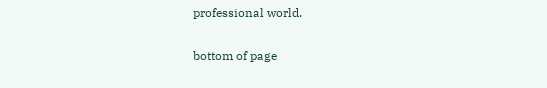professional world.


bottom of page